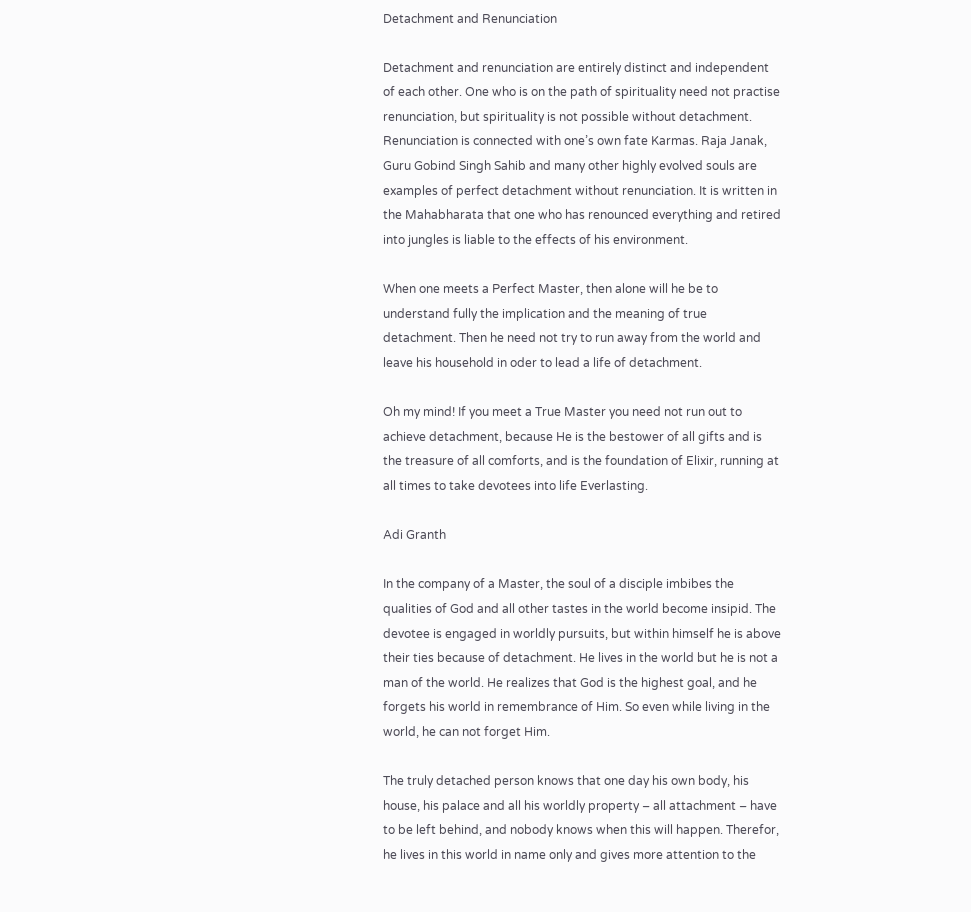Detachment and Renunciation

Detachment and renunciation are entirely distinct and independent of each other. One who is on the path of spirituality need not practise renunciation, but spirituality is not possible without detachment. Renunciation is connected with one’s own fate Karmas. Raja Janak, Guru Gobind Singh Sahib and many other highly evolved souls are examples of perfect detachment without renunciation. It is written in the Mahabharata that one who has renounced everything and retired into jungles is liable to the effects of his environment.

When one meets a Perfect Master, then alone will he be to understand fully the implication and the meaning of true detachment. Then he need not try to run away from the world and leave his household in oder to lead a life of detachment.

Oh my mind! If you meet a True Master you need not run out to achieve detachment, because He is the bestower of all gifts and is the treasure of all comforts, and is the foundation of Elixir, running at all times to take devotees into life Everlasting.

Adi Granth

In the company of a Master, the soul of a disciple imbibes the qualities of God and all other tastes in the world become insipid. The devotee is engaged in worldly pursuits, but within himself he is above their ties because of detachment. He lives in the world but he is not a man of the world. He realizes that God is the highest goal, and he forgets his world in remembrance of Him. So even while living in the world, he can not forget Him.

The truly detached person knows that one day his own body, his house, his palace and all his worldly property – all attachment – have to be left behind, and nobody knows when this will happen. Therefor, he lives in this world in name only and gives more attention to the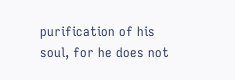purification of his soul, for he does not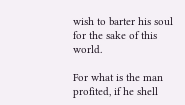wish to barter his soul for the sake of this world.

For what is the man profited, if he shell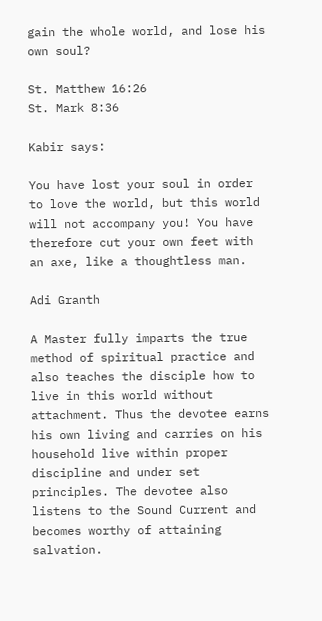gain the whole world, and lose his own soul?

St. Matthew 16:26
St. Mark 8:36

Kabir says:

You have lost your soul in order to love the world, but this world will not accompany you! You have therefore cut your own feet with an axe, like a thoughtless man.

Adi Granth

A Master fully imparts the true method of spiritual practice and also teaches the disciple how to live in this world without attachment. Thus the devotee earns his own living and carries on his household live within proper discipline and under set principles. The devotee also listens to the Sound Current and becomes worthy of attaining salvation.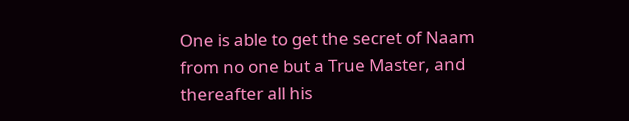One is able to get the secret of Naam from no one but a True Master, and thereafter all his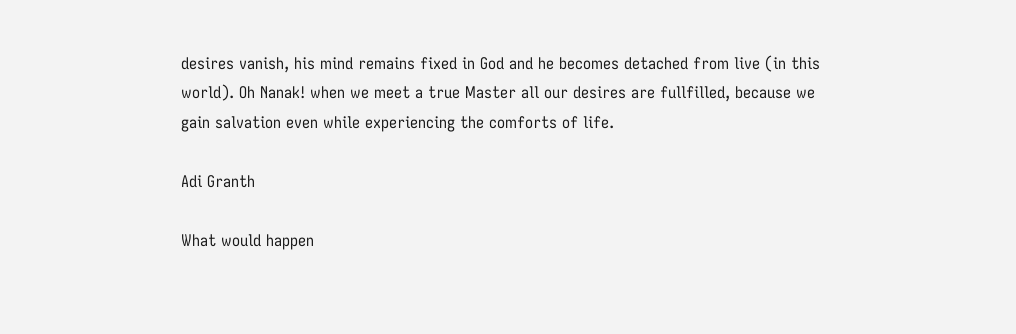desires vanish, his mind remains fixed in God and he becomes detached from live (in this world). Oh Nanak! when we meet a true Master all our desires are fullfilled, because we gain salvation even while experiencing the comforts of life.

Adi Granth

What would happen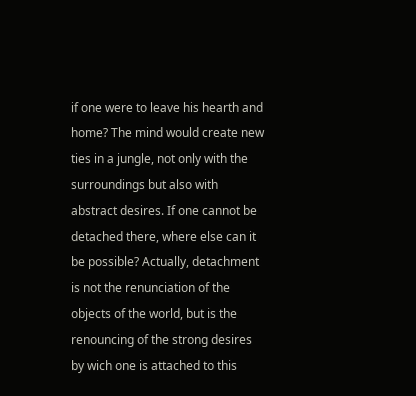if one were to leave his hearth and home? The mind would create new ties in a jungle, not only with the surroundings but also with abstract desires. If one cannot be detached there, where else can it be possible? Actually, detachment is not the renunciation of the objects of the world, but is the renouncing of the strong desires by wich one is attached to this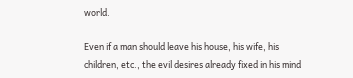world.

Even if a man should leave his house, his wife, his children, etc., the evil desires already fixed in his mind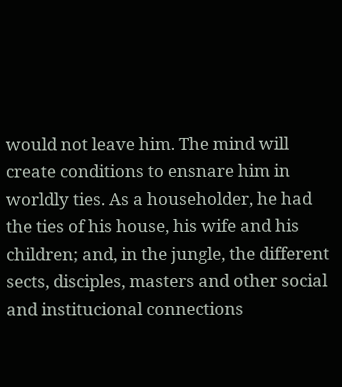would not leave him. The mind will create conditions to ensnare him in worldly ties. As a householder, he had the ties of his house, his wife and his children; and, in the jungle, the different sects, disciples, masters and other social and institucional connections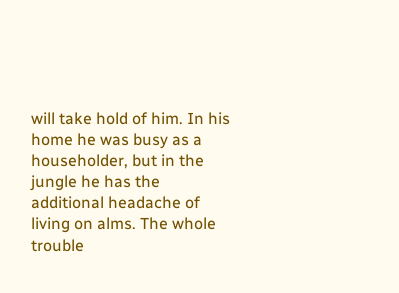will take hold of him. In his home he was busy as a householder, but in the jungle he has the additional headache of living on alms. The whole trouble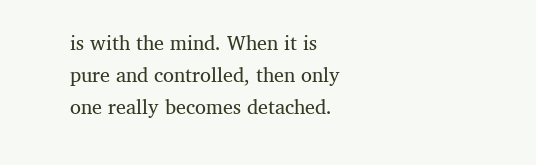is with the mind. When it is pure and controlled, then only one really becomes detached.